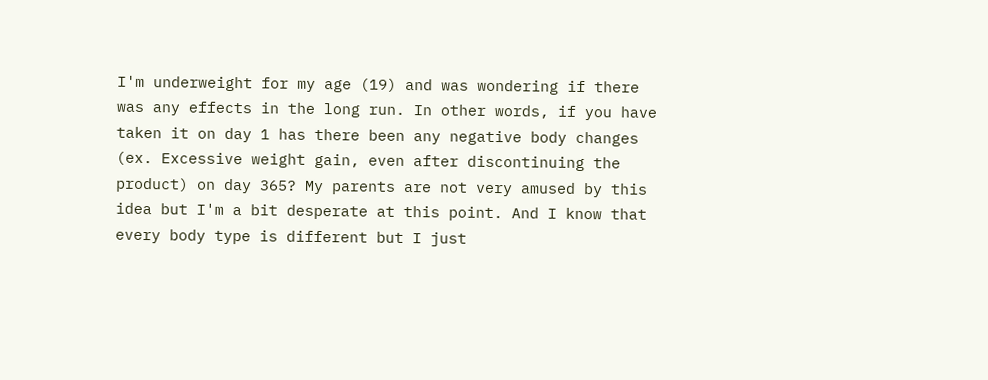I'm underweight for my age (19) and was wondering if there was any effects in the long run. In other words, if you have taken it on day 1 has there been any negative body changes (ex. Excessive weight gain, even after discontinuing the product) on day 365? My parents are not very amused by this idea but I'm a bit desperate at this point. And I know that every body type is different but I just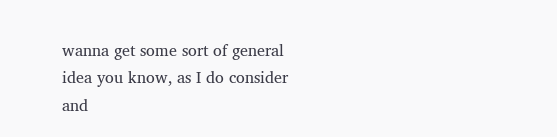wanna get some sort of general idea you know, as I do consider and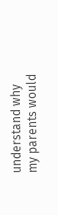understand why my parents would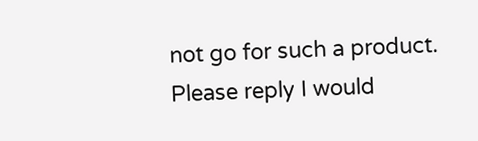not go for such a product. Please reply I would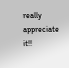really appreciate it!!